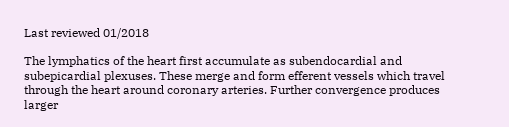Last reviewed 01/2018

The lymphatics of the heart first accumulate as subendocardial and subepicardial plexuses. These merge and form efferent vessels which travel through the heart around coronary arteries. Further convergence produces larger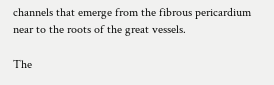channels that emerge from the fibrous pericardium near to the roots of the great vessels.

The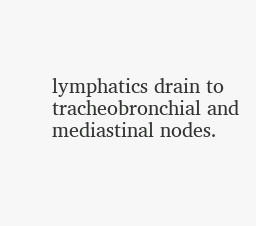lymphatics drain to tracheobronchial and mediastinal nodes.